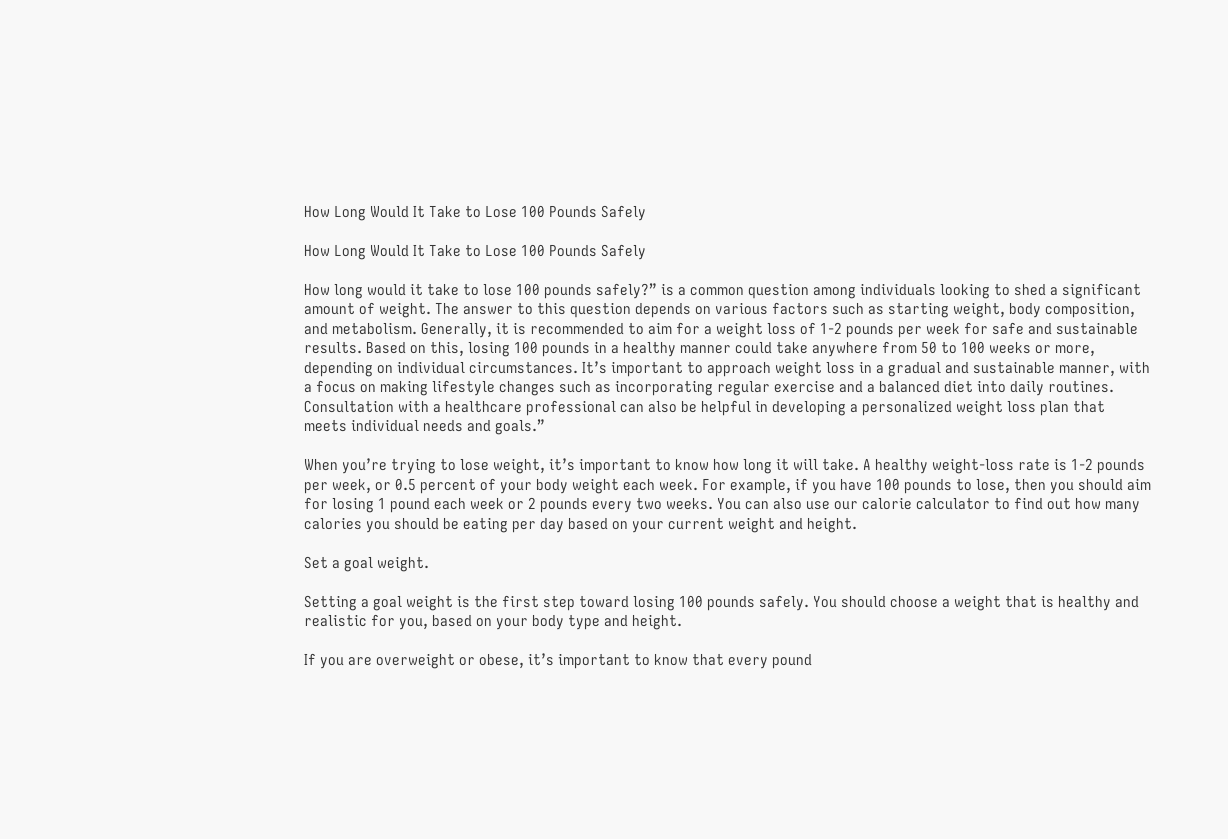How Long Would It Take to Lose 100 Pounds Safely

How Long Would It Take to Lose 100 Pounds Safely

How long would it take to lose 100 pounds safely?” is a common question among individuals looking to shed a significant amount of weight. The answer to this question depends on various factors such as starting weight, body composition, and metabolism. Generally, it is recommended to aim for a weight loss of 1-2 pounds per week for safe and sustainable results. Based on this, losing 100 pounds in a healthy manner could take anywhere from 50 to 100 weeks or more, depending on individual circumstances. It’s important to approach weight loss in a gradual and sustainable manner, with a focus on making lifestyle changes such as incorporating regular exercise and a balanced diet into daily routines. Consultation with a healthcare professional can also be helpful in developing a personalized weight loss plan that meets individual needs and goals.”

When you’re trying to lose weight, it’s important to know how long it will take. A healthy weight-loss rate is 1-2 pounds per week, or 0.5 percent of your body weight each week. For example, if you have 100 pounds to lose, then you should aim for losing 1 pound each week or 2 pounds every two weeks. You can also use our calorie calculator to find out how many calories you should be eating per day based on your current weight and height.

Set a goal weight.

Setting a goal weight is the first step toward losing 100 pounds safely. You should choose a weight that is healthy and realistic for you, based on your body type and height.

If you are overweight or obese, it’s important to know that every pound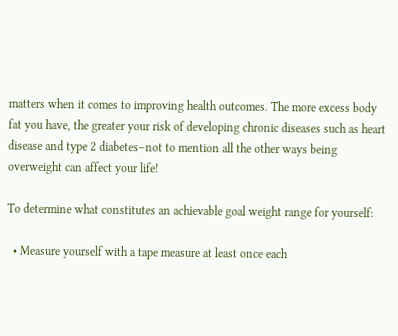matters when it comes to improving health outcomes. The more excess body fat you have, the greater your risk of developing chronic diseases such as heart disease and type 2 diabetes–not to mention all the other ways being overweight can affect your life!

To determine what constitutes an achievable goal weight range for yourself:

  • Measure yourself with a tape measure at least once each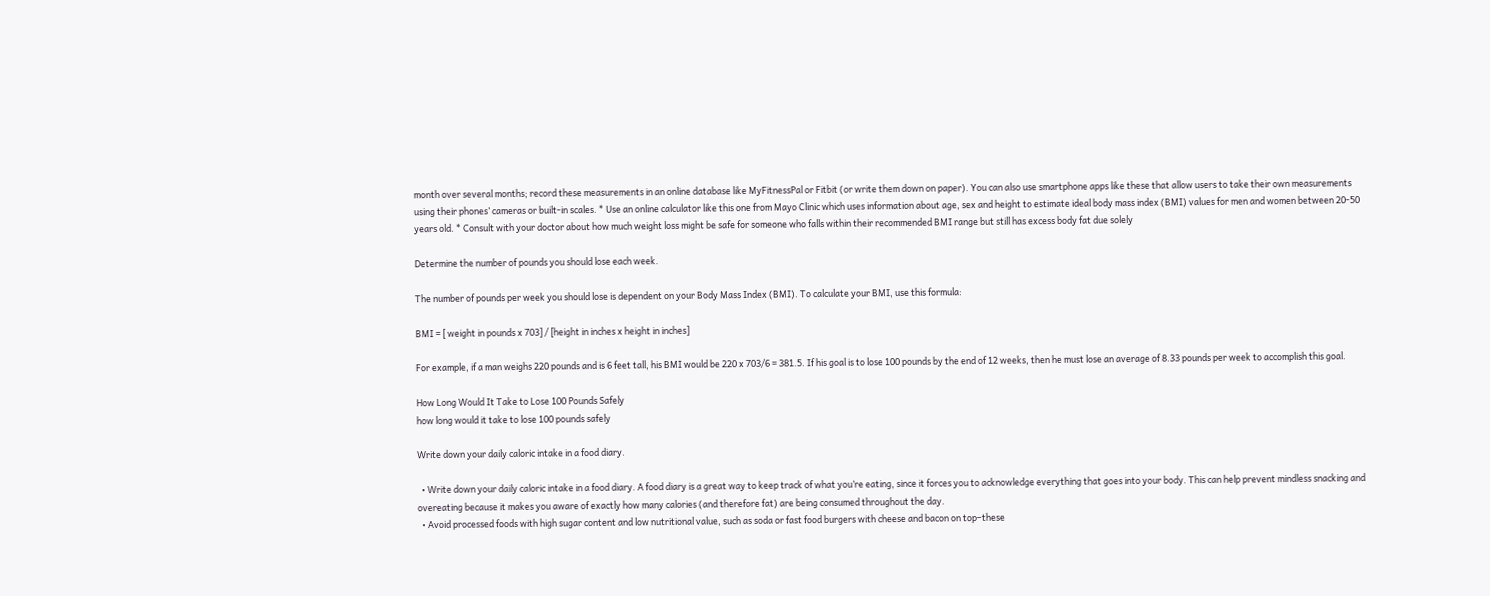month over several months; record these measurements in an online database like MyFitnessPal or Fitbit (or write them down on paper). You can also use smartphone apps like these that allow users to take their own measurements using their phones’ cameras or built-in scales. * Use an online calculator like this one from Mayo Clinic which uses information about age, sex and height to estimate ideal body mass index (BMI) values for men and women between 20-50 years old. * Consult with your doctor about how much weight loss might be safe for someone who falls within their recommended BMI range but still has excess body fat due solely

Determine the number of pounds you should lose each week.

The number of pounds per week you should lose is dependent on your Body Mass Index (BMI). To calculate your BMI, use this formula:

BMI = [ weight in pounds x 703] / [height in inches x height in inches]

For example, if a man weighs 220 pounds and is 6 feet tall, his BMI would be 220 x 703/6 = 381.5. If his goal is to lose 100 pounds by the end of 12 weeks, then he must lose an average of 8.33 pounds per week to accomplish this goal.

How Long Would It Take to Lose 100 Pounds Safely
how long would it take to lose 100 pounds safely

Write down your daily caloric intake in a food diary.

  • Write down your daily caloric intake in a food diary. A food diary is a great way to keep track of what you’re eating, since it forces you to acknowledge everything that goes into your body. This can help prevent mindless snacking and overeating because it makes you aware of exactly how many calories (and therefore fat) are being consumed throughout the day.
  • Avoid processed foods with high sugar content and low nutritional value, such as soda or fast food burgers with cheese and bacon on top–these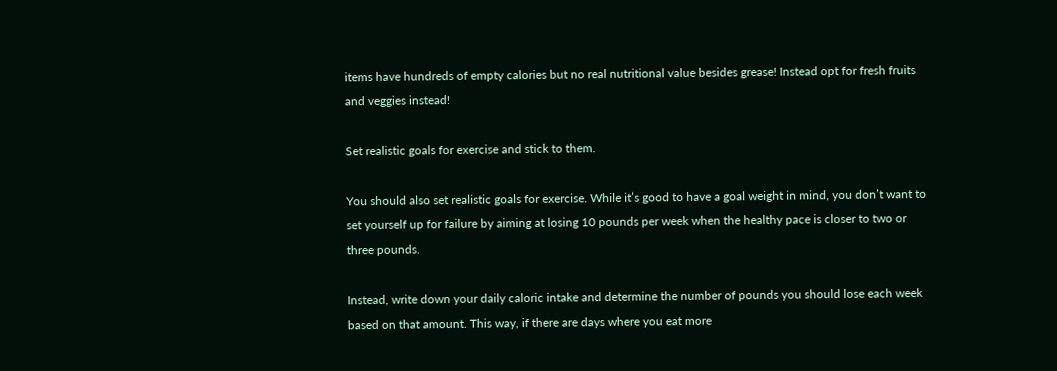items have hundreds of empty calories but no real nutritional value besides grease! Instead opt for fresh fruits and veggies instead!

Set realistic goals for exercise and stick to them.

You should also set realistic goals for exercise. While it’s good to have a goal weight in mind, you don’t want to set yourself up for failure by aiming at losing 10 pounds per week when the healthy pace is closer to two or three pounds.

Instead, write down your daily caloric intake and determine the number of pounds you should lose each week based on that amount. This way, if there are days where you eat more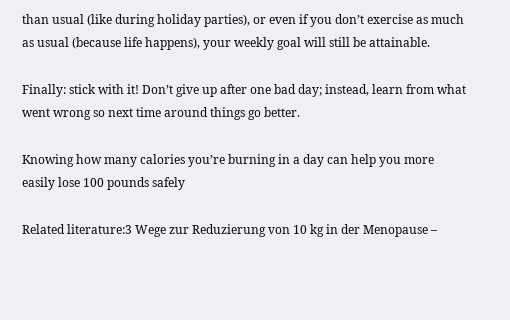than usual (like during holiday parties), or even if you don’t exercise as much as usual (because life happens), your weekly goal will still be attainable.

Finally: stick with it! Don’t give up after one bad day; instead, learn from what went wrong so next time around things go better.

Knowing how many calories you’re burning in a day can help you more easily lose 100 pounds safely

Related literature:3 Wege zur Reduzierung von 10 kg in der Menopause –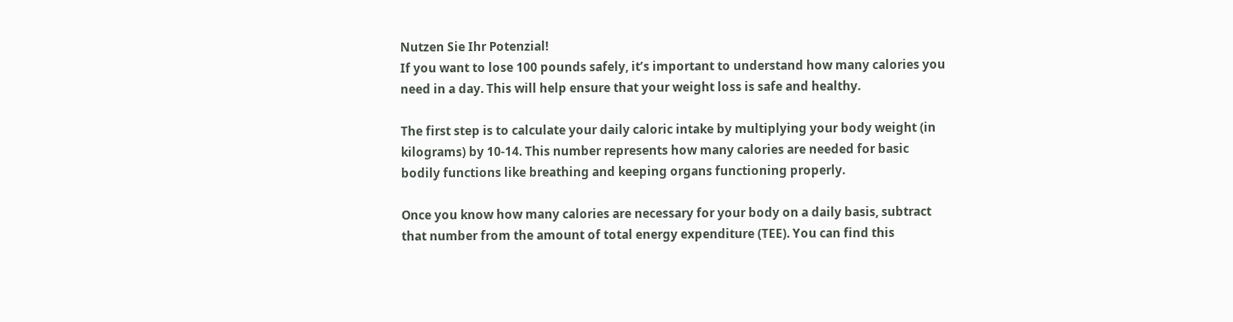Nutzen Sie Ihr Potenzial!
If you want to lose 100 pounds safely, it’s important to understand how many calories you need in a day. This will help ensure that your weight loss is safe and healthy.

The first step is to calculate your daily caloric intake by multiplying your body weight (in kilograms) by 10-14. This number represents how many calories are needed for basic bodily functions like breathing and keeping organs functioning properly.

Once you know how many calories are necessary for your body on a daily basis, subtract that number from the amount of total energy expenditure (TEE). You can find this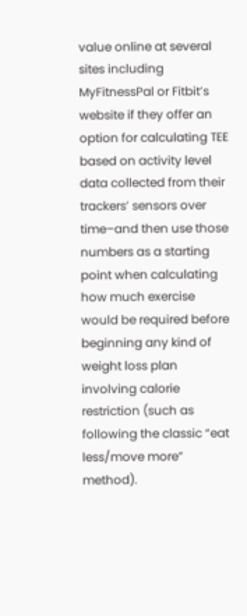value online at several sites including MyFitnessPal or Fitbit’s website if they offer an option for calculating TEE based on activity level data collected from their trackers’ sensors over time–and then use those numbers as a starting point when calculating how much exercise would be required before beginning any kind of weight loss plan involving calorie restriction (such as following the classic “eat less/move more” method).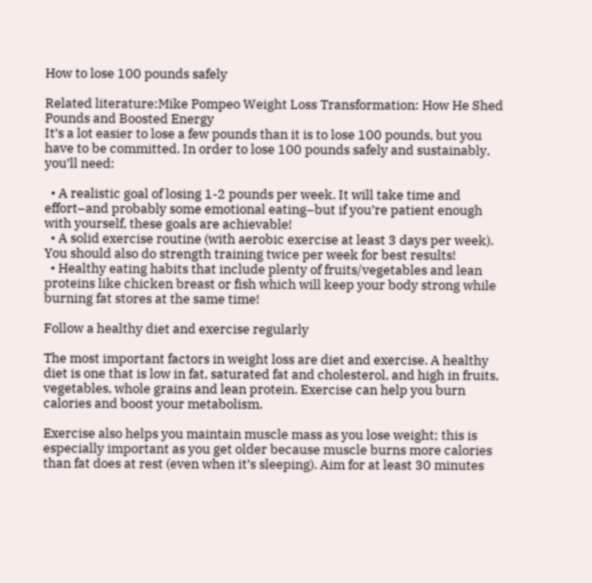How to lose 100 pounds safely

Related literature:Mike Pompeo Weight Loss Transformation: How He Shed Pounds and Boosted Energy
It’s a lot easier to lose a few pounds than it is to lose 100 pounds, but you have to be committed. In order to lose 100 pounds safely and sustainably, you’ll need:

  • A realistic goal of losing 1-2 pounds per week. It will take time and effort–and probably some emotional eating–but if you’re patient enough with yourself, these goals are achievable!
  • A solid exercise routine (with aerobic exercise at least 3 days per week). You should also do strength training twice per week for best results!
  • Healthy eating habits that include plenty of fruits/vegetables and lean proteins like chicken breast or fish which will keep your body strong while burning fat stores at the same time!

Follow a healthy diet and exercise regularly

The most important factors in weight loss are diet and exercise. A healthy diet is one that is low in fat, saturated fat and cholesterol, and high in fruits, vegetables, whole grains and lean protein. Exercise can help you burn calories and boost your metabolism.

Exercise also helps you maintain muscle mass as you lose weight; this is especially important as you get older because muscle burns more calories than fat does at rest (even when it’s sleeping). Aim for at least 30 minutes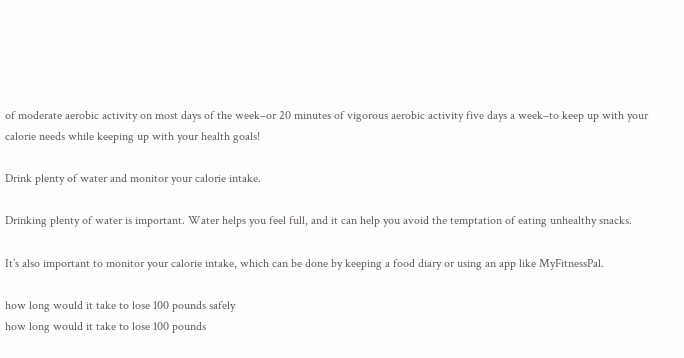of moderate aerobic activity on most days of the week–or 20 minutes of vigorous aerobic activity five days a week–to keep up with your calorie needs while keeping up with your health goals!

Drink plenty of water and monitor your calorie intake.

Drinking plenty of water is important. Water helps you feel full, and it can help you avoid the temptation of eating unhealthy snacks.

It’s also important to monitor your calorie intake, which can be done by keeping a food diary or using an app like MyFitnessPal.

how long would it take to lose 100 pounds safely
how long would it take to lose 100 pounds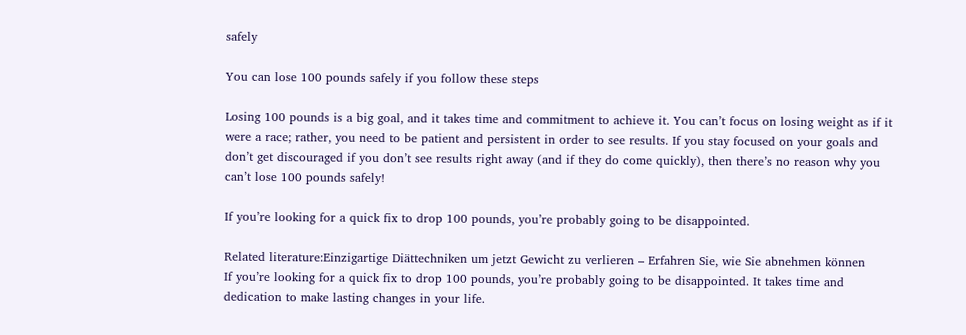safely

You can lose 100 pounds safely if you follow these steps

Losing 100 pounds is a big goal, and it takes time and commitment to achieve it. You can’t focus on losing weight as if it were a race; rather, you need to be patient and persistent in order to see results. If you stay focused on your goals and don’t get discouraged if you don’t see results right away (and if they do come quickly), then there’s no reason why you can’t lose 100 pounds safely!

If you’re looking for a quick fix to drop 100 pounds, you’re probably going to be disappointed.

Related literature:Einzigartige Diättechniken um jetzt Gewicht zu verlieren – Erfahren Sie, wie Sie abnehmen können
If you’re looking for a quick fix to drop 100 pounds, you’re probably going to be disappointed. It takes time and dedication to make lasting changes in your life.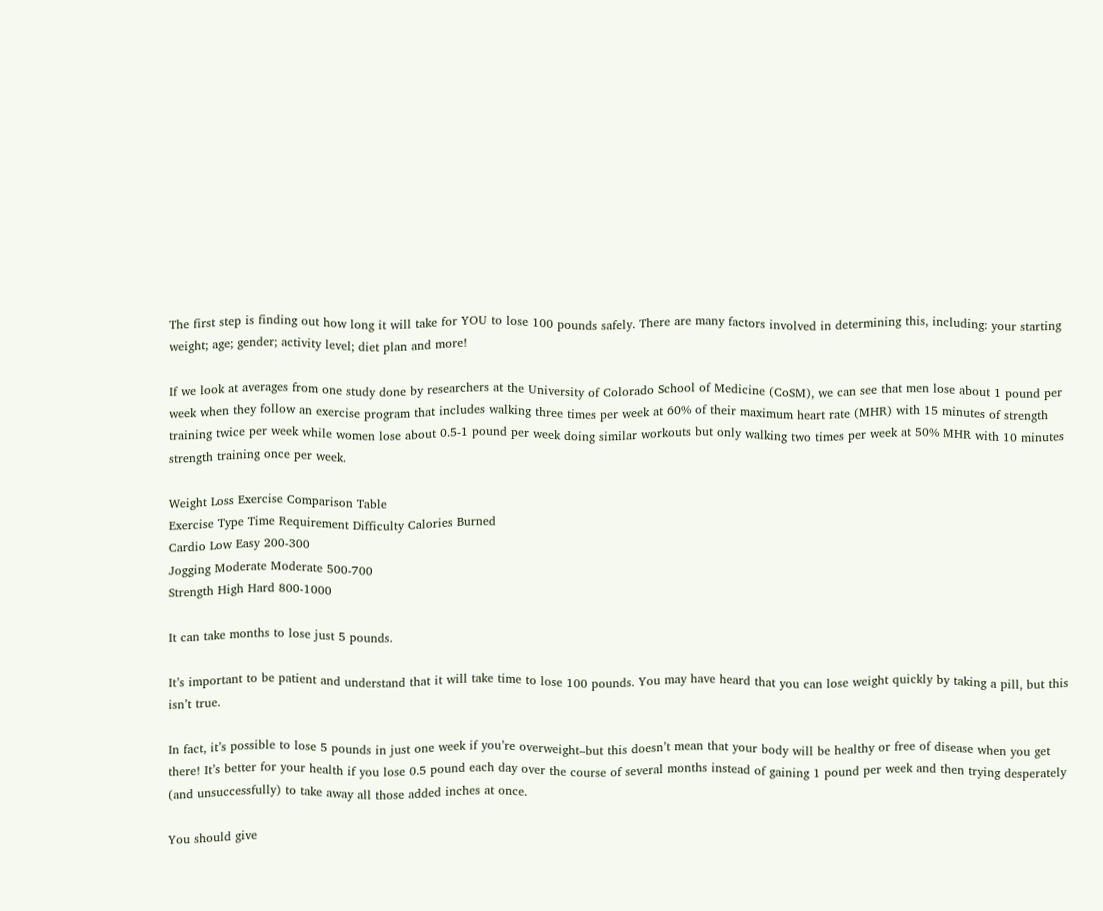The first step is finding out how long it will take for YOU to lose 100 pounds safely. There are many factors involved in determining this, including: your starting weight; age; gender; activity level; diet plan and more!

If we look at averages from one study done by researchers at the University of Colorado School of Medicine (CoSM), we can see that men lose about 1 pound per week when they follow an exercise program that includes walking three times per week at 60% of their maximum heart rate (MHR) with 15 minutes of strength training twice per week while women lose about 0.5-1 pound per week doing similar workouts but only walking two times per week at 50% MHR with 10 minutes strength training once per week.

Weight Loss Exercise Comparison Table
Exercise Type Time Requirement Difficulty Calories Burned
Cardio Low Easy 200-300
Jogging Moderate Moderate 500-700
Strength High Hard 800-1000

It can take months to lose just 5 pounds.

It’s important to be patient and understand that it will take time to lose 100 pounds. You may have heard that you can lose weight quickly by taking a pill, but this isn’t true.

In fact, it’s possible to lose 5 pounds in just one week if you’re overweight–but this doesn’t mean that your body will be healthy or free of disease when you get there! It’s better for your health if you lose 0.5 pound each day over the course of several months instead of gaining 1 pound per week and then trying desperately (and unsuccessfully) to take away all those added inches at once.

You should give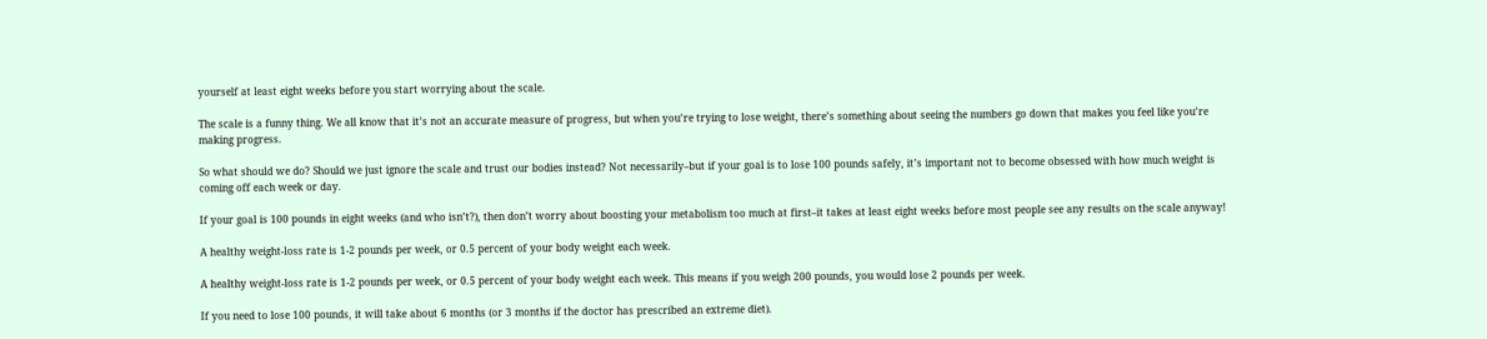yourself at least eight weeks before you start worrying about the scale.

The scale is a funny thing. We all know that it’s not an accurate measure of progress, but when you’re trying to lose weight, there’s something about seeing the numbers go down that makes you feel like you’re making progress.

So what should we do? Should we just ignore the scale and trust our bodies instead? Not necessarily–but if your goal is to lose 100 pounds safely, it’s important not to become obsessed with how much weight is coming off each week or day.

If your goal is 100 pounds in eight weeks (and who isn’t?), then don’t worry about boosting your metabolism too much at first–it takes at least eight weeks before most people see any results on the scale anyway!

A healthy weight-loss rate is 1-2 pounds per week, or 0.5 percent of your body weight each week.

A healthy weight-loss rate is 1-2 pounds per week, or 0.5 percent of your body weight each week. This means if you weigh 200 pounds, you would lose 2 pounds per week.

If you need to lose 100 pounds, it will take about 6 months (or 3 months if the doctor has prescribed an extreme diet).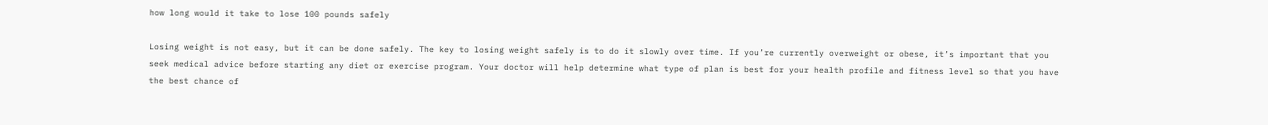how long would it take to lose 100 pounds safely

Losing weight is not easy, but it can be done safely. The key to losing weight safely is to do it slowly over time. If you’re currently overweight or obese, it’s important that you seek medical advice before starting any diet or exercise program. Your doctor will help determine what type of plan is best for your health profile and fitness level so that you have the best chance of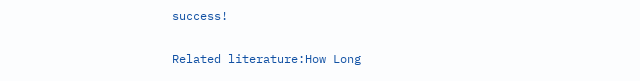success!

Related literature:How Long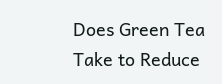Does Green Tea Take to Reduce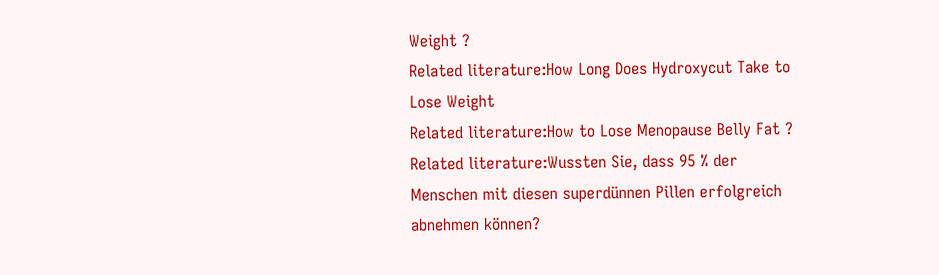Weight ?
Related literature:How Long Does Hydroxycut Take to Lose Weight
Related literature:How to Lose Menopause Belly Fat ?
Related literature:Wussten Sie, dass 95 % der Menschen mit diesen superdünnen Pillen erfolgreich abnehmen können?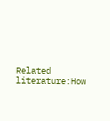Related literature:How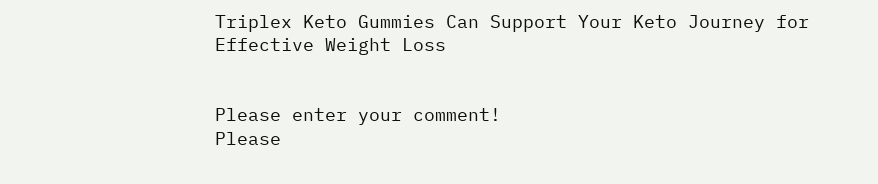Triplex Keto Gummies Can Support Your Keto Journey for Effective Weight Loss


Please enter your comment!
Please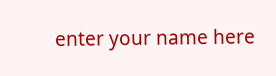enter your name here